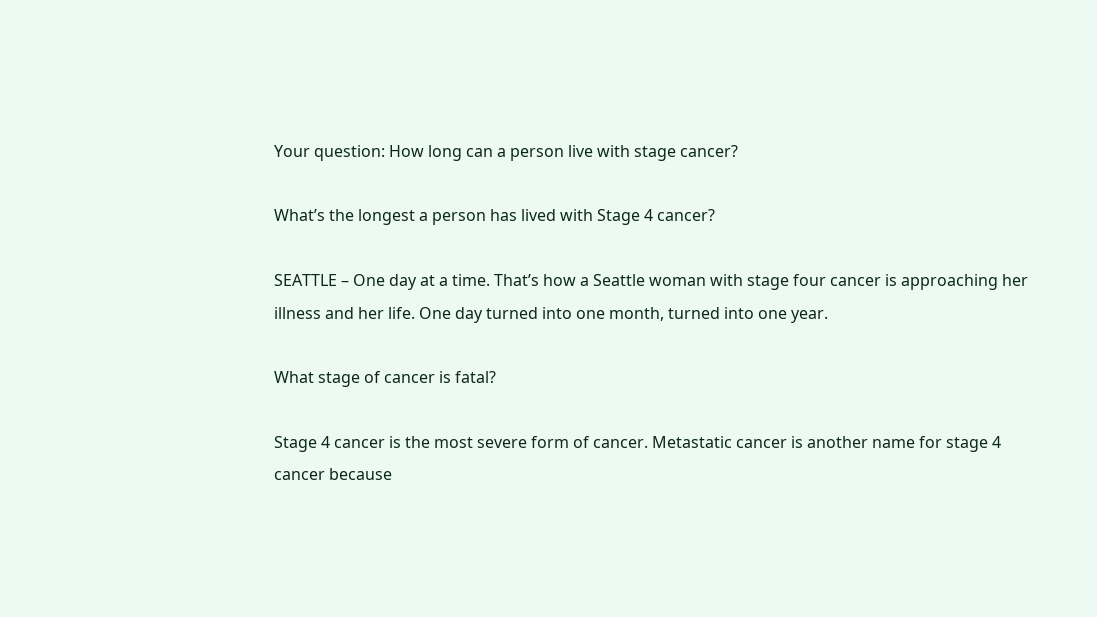Your question: How long can a person live with stage cancer?

What’s the longest a person has lived with Stage 4 cancer?

SEATTLE – One day at a time. That’s how a Seattle woman with stage four cancer is approaching her illness and her life. One day turned into one month, turned into one year.

What stage of cancer is fatal?

Stage 4 cancer is the most severe form of cancer. Metastatic cancer is another name for stage 4 cancer because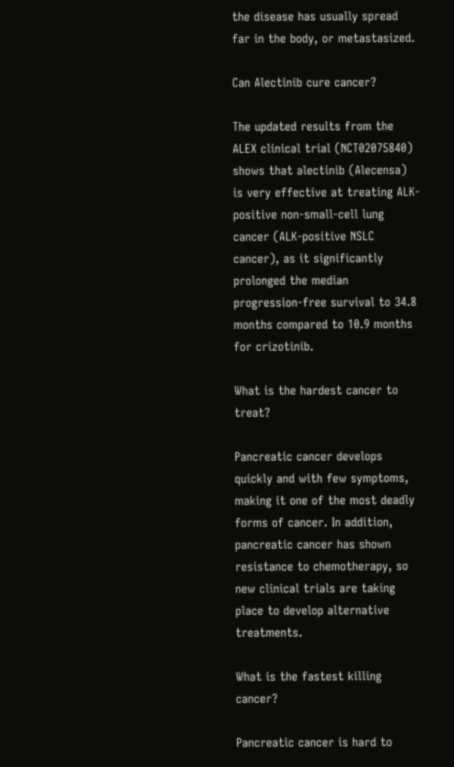the disease has usually spread far in the body, or metastasized.

Can Alectinib cure cancer?

The updated results from the ALEX clinical trial (NCT02075840) shows that alectinib (Alecensa) is very effective at treating ALK-positive non-small-cell lung cancer (ALK-positive NSLC cancer), as it significantly prolonged the median progression-free survival to 34.8 months compared to 10.9 months for crizotinib.

What is the hardest cancer to treat?

Pancreatic cancer develops quickly and with few symptoms, making it one of the most deadly forms of cancer. In addition, pancreatic cancer has shown resistance to chemotherapy, so new clinical trials are taking place to develop alternative treatments.

What is the fastest killing cancer?

Pancreatic cancer is hard to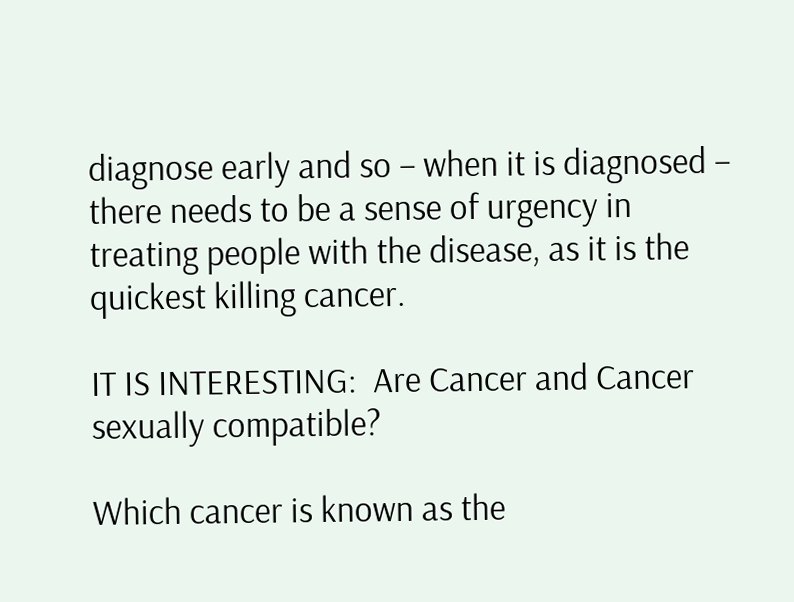diagnose early and so – when it is diagnosed – there needs to be a sense of urgency in treating people with the disease, as it is the quickest killing cancer.

IT IS INTERESTING:  Are Cancer and Cancer sexually compatible?

Which cancer is known as the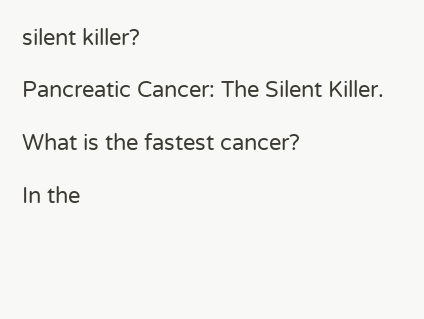silent killer?

Pancreatic Cancer: The Silent Killer.

What is the fastest cancer?

In the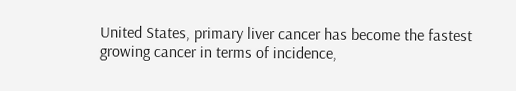United States, primary liver cancer has become the fastest growing cancer in terms of incidence,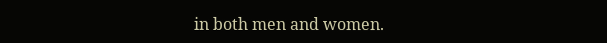in both men and women.